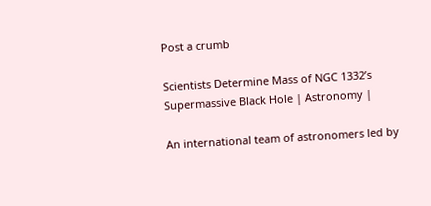Post a crumb

Scientists Determine Mass of NGC 1332’s Supermassive Black Hole | Astronomy |

An international team of astronomers led by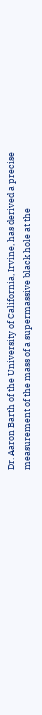Dr. Aaron Barth of the University of California, Irvine, has derived a precise measurement of the mass of a supermassive black hole at the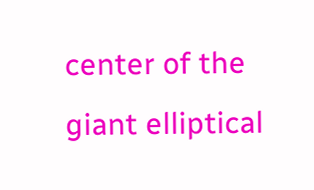center of the giant elliptical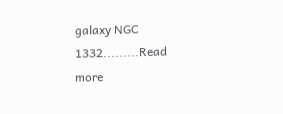galaxy NGC 1332.........Read more